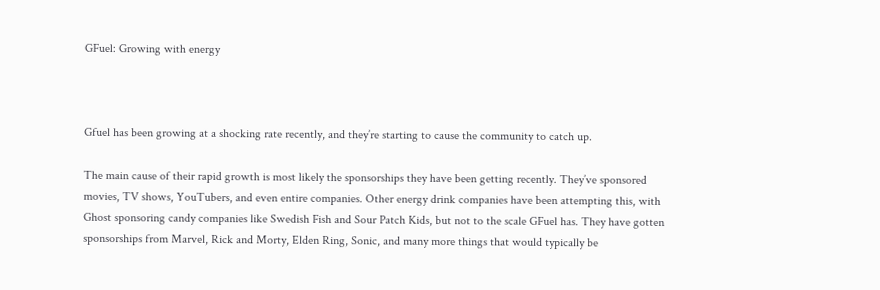GFuel: Growing with energy



Gfuel has been growing at a shocking rate recently, and they’re starting to cause the community to catch up.

The main cause of their rapid growth is most likely the sponsorships they have been getting recently. They’ve sponsored movies, TV shows, YouTubers, and even entire companies. Other energy drink companies have been attempting this, with Ghost sponsoring candy companies like Swedish Fish and Sour Patch Kids, but not to the scale GFuel has. They have gotten sponsorships from Marvel, Rick and Morty, Elden Ring, Sonic, and many more things that would typically be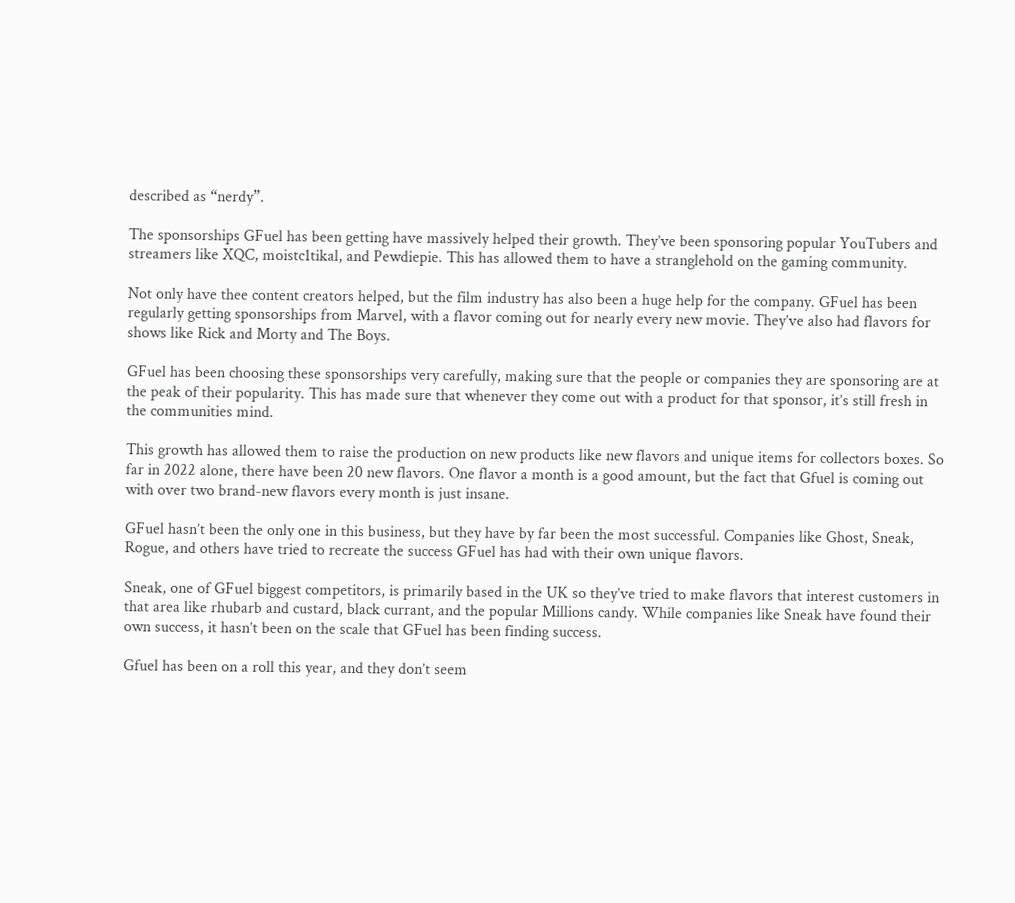described as “nerdy”.

The sponsorships GFuel has been getting have massively helped their growth. They’ve been sponsoring popular YouTubers and streamers like XQC, moistc1tikal, and Pewdiepie. This has allowed them to have a stranglehold on the gaming community.

Not only have thee content creators helped, but the film industry has also been a huge help for the company. GFuel has been regularly getting sponsorships from Marvel, with a flavor coming out for nearly every new movie. They’ve also had flavors for shows like Rick and Morty and The Boys.

GFuel has been choosing these sponsorships very carefully, making sure that the people or companies they are sponsoring are at the peak of their popularity. This has made sure that whenever they come out with a product for that sponsor, it’s still fresh in the communities mind.

This growth has allowed them to raise the production on new products like new flavors and unique items for collectors boxes. So far in 2022 alone, there have been 20 new flavors. One flavor a month is a good amount, but the fact that Gfuel is coming out with over two brand-new flavors every month is just insane.

GFuel hasn’t been the only one in this business, but they have by far been the most successful. Companies like Ghost, Sneak, Rogue, and others have tried to recreate the success GFuel has had with their own unique flavors.

Sneak, one of GFuel biggest competitors, is primarily based in the UK so they’ve tried to make flavors that interest customers in that area like rhubarb and custard, black currant, and the popular Millions candy. While companies like Sneak have found their own success, it hasn’t been on the scale that GFuel has been finding success.

Gfuel has been on a roll this year, and they don’t seem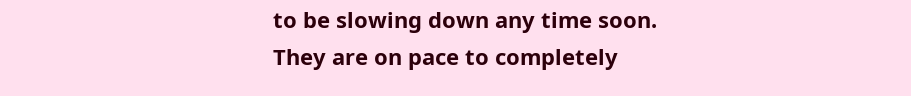to be slowing down any time soon. They are on pace to completely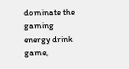dominate the gaming energy drink game,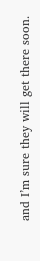and I’m sure they will get there soon.